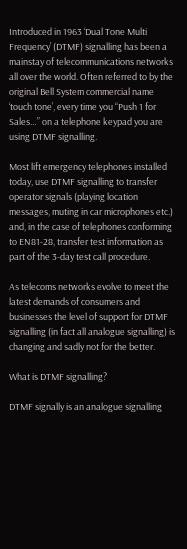Introduced in 1963 ‘Dual Tone Multi Frequency’ (DTMF) signalling has been a mainstay of telecommunications networks all over the world. Often referred to by the original Bell System commercial name ‘touch tone’, every time you “Push 1 for Sales…” on a telephone keypad you are using DTMF signalling.

Most lift emergency telephones installed today, use DTMF signalling to transfer operator signals (playing location messages, muting in car microphones etc.) and, in the case of telephones conforming to EN81-28, transfer test information as part of the 3-day test call procedure.

As telecoms networks evolve to meet the latest demands of consumers and businesses the level of support for DTMF signalling (in fact all analogue signalling) is changing and sadly not for the better.

What is DTMF signalling?

DTMF signally is an analogue signalling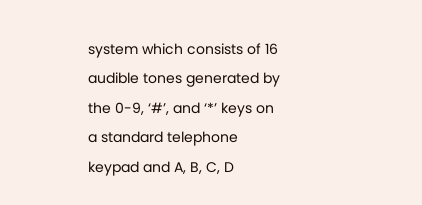system which consists of 16 audible tones generated by the 0-9, ‘#’, and ‘*’ keys on a standard telephone keypad and A, B, C, D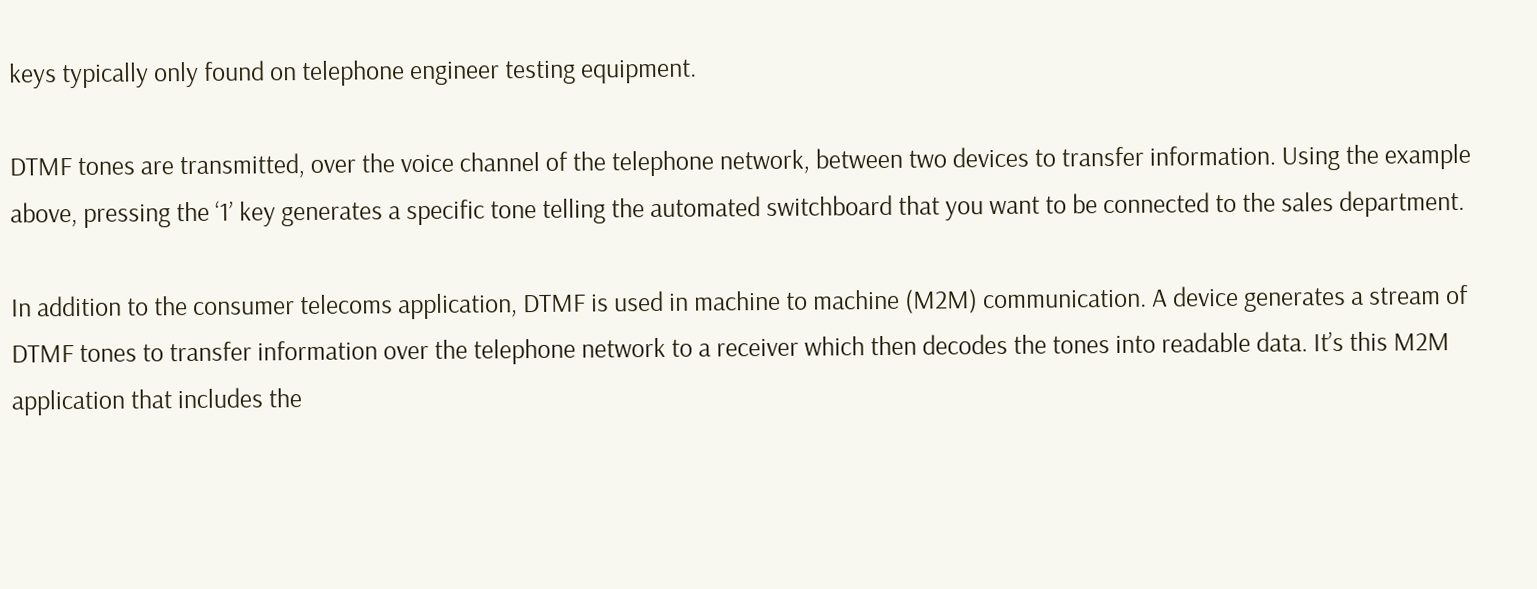keys typically only found on telephone engineer testing equipment.

DTMF tones are transmitted, over the voice channel of the telephone network, between two devices to transfer information. Using the example above, pressing the ‘1’ key generates a specific tone telling the automated switchboard that you want to be connected to the sales department.

In addition to the consumer telecoms application, DTMF is used in machine to machine (M2M) communication. A device generates a stream of DTMF tones to transfer information over the telephone network to a receiver which then decodes the tones into readable data. It’s this M2M application that includes the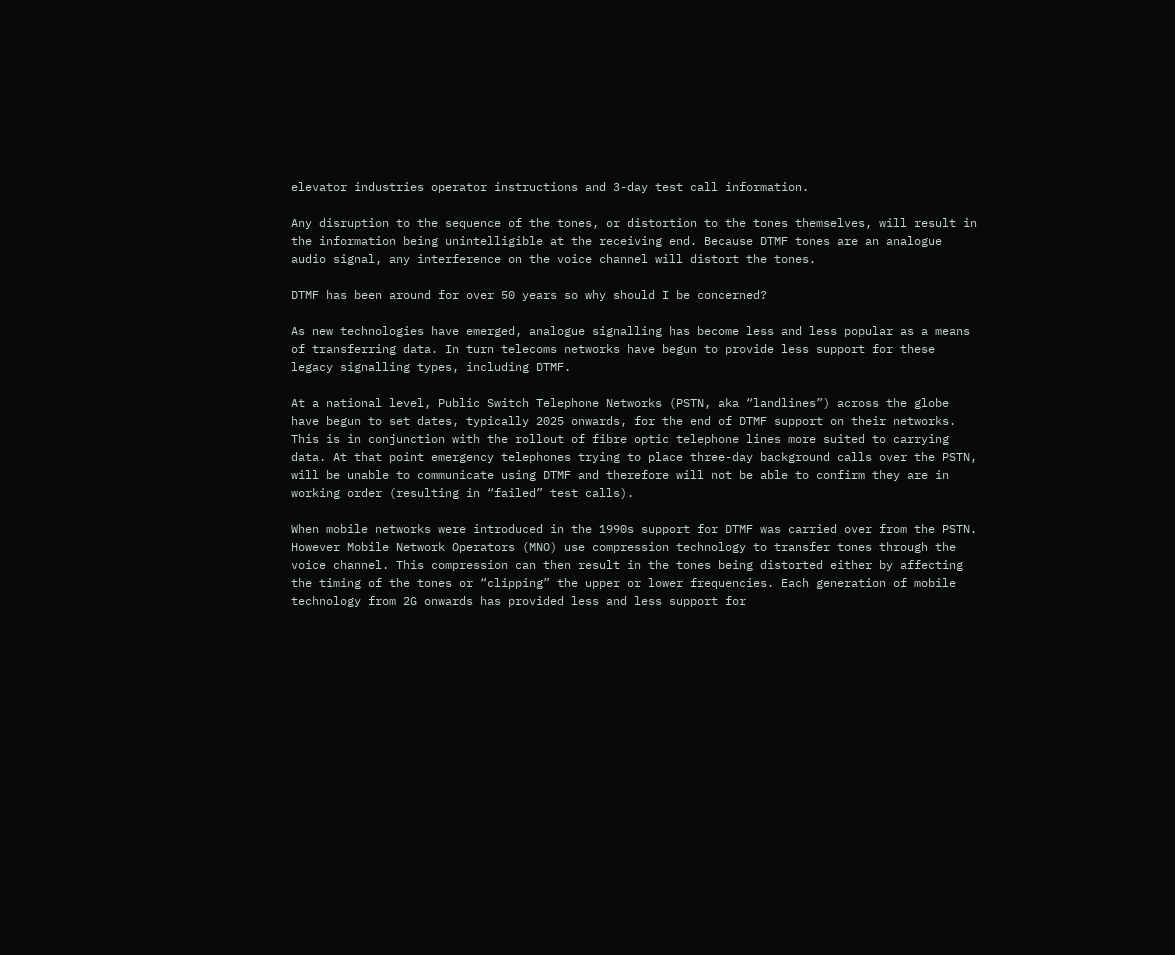elevator industries operator instructions and 3-day test call information.

Any disruption to the sequence of the tones, or distortion to the tones themselves, will result in the information being unintelligible at the receiving end. Because DTMF tones are an analogue audio signal, any interference on the voice channel will distort the tones.

DTMF has been around for over 50 years so why should I be concerned?

As new technologies have emerged, analogue signalling has become less and less popular as a means of transferring data. In turn telecoms networks have begun to provide less support for these legacy signalling types, including DTMF.

At a national level, Public Switch Telephone Networks (PSTN, aka “landlines”) across the globe have begun to set dates, typically 2025 onwards, for the end of DTMF support on their networks. This is in conjunction with the rollout of fibre optic telephone lines more suited to carrying data. At that point emergency telephones trying to place three-day background calls over the PSTN, will be unable to communicate using DTMF and therefore will not be able to confirm they are in working order (resulting in “failed” test calls).

When mobile networks were introduced in the 1990s support for DTMF was carried over from the PSTN. However Mobile Network Operators (MNO) use compression technology to transfer tones through the voice channel. This compression can then result in the tones being distorted either by affecting the timing of the tones or “clipping” the upper or lower frequencies. Each generation of mobile technology from 2G onwards has provided less and less support for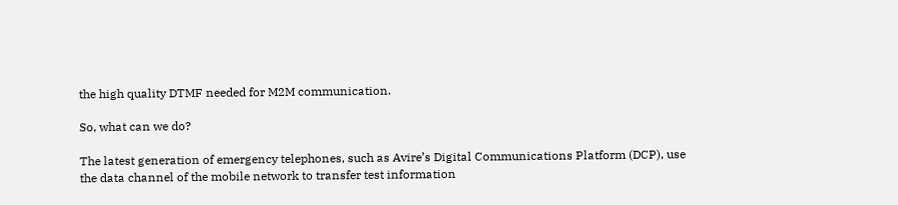the high quality DTMF needed for M2M communication.

So, what can we do?

The latest generation of emergency telephones, such as Avire’s Digital Communications Platform (DCP), use the data channel of the mobile network to transfer test information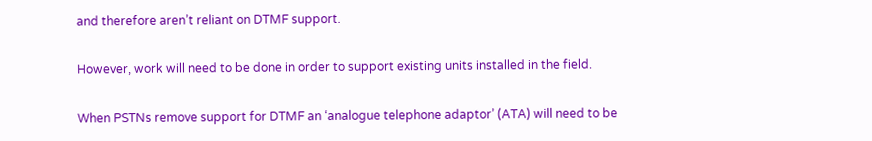and therefore aren’t reliant on DTMF support.

However, work will need to be done in order to support existing units installed in the field.

When PSTNs remove support for DTMF an ‘analogue telephone adaptor’ (ATA) will need to be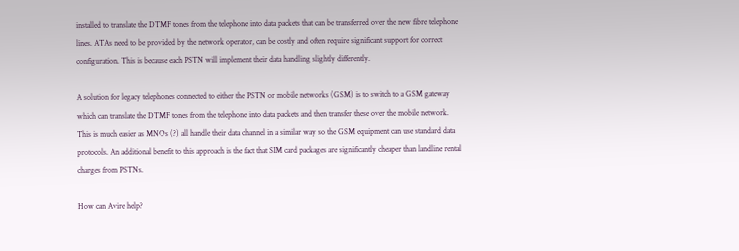installed to translate the DTMF tones from the telephone into data packets that can be transferred over the new fibre telephone lines. ATAs need to be provided by the network operator, can be costly and often require significant support for correct configuration. This is because each PSTN will implement their data handling slightly differently.

A solution for legacy telephones connected to either the PSTN or mobile networks (GSM) is to switch to a GSM gateway which can translate the DTMF tones from the telephone into data packets and then transfer these over the mobile network. This is much easier as MNOs (?) all handle their data channel in a similar way so the GSM equipment can use standard data protocols. An additional benefit to this approach is the fact that SIM card packages are significantly cheaper than landline rental charges from PSTNs.

How can Avire help?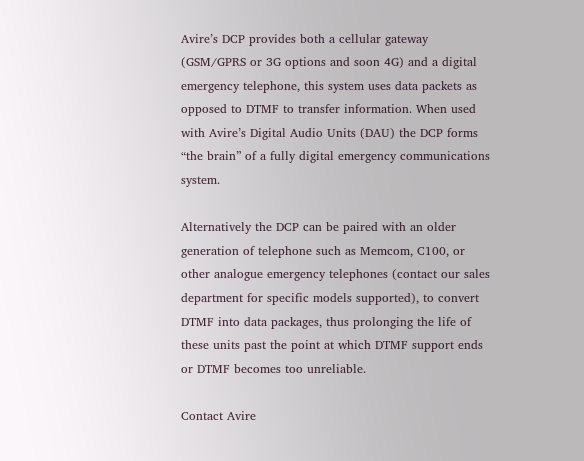Avire’s DCP provides both a cellular gateway (GSM/GPRS or 3G options and soon 4G) and a digital emergency telephone, this system uses data packets as opposed to DTMF to transfer information. When used with Avire’s Digital Audio Units (DAU) the DCP forms “the brain” of a fully digital emergency communications system.

Alternatively the DCP can be paired with an older generation of telephone such as Memcom, C100, or other analogue emergency telephones (contact our sales department for specific models supported), to convert DTMF into data packages, thus prolonging the life of these units past the point at which DTMF support ends or DTMF becomes too unreliable.

Contact Avire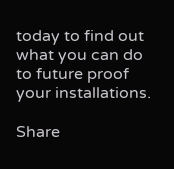today to find out what you can do to future proof your installations.

Share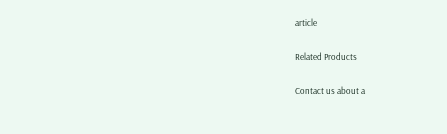article

Related Products

Contact us about a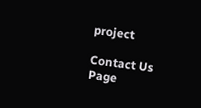project

Contact Us Page